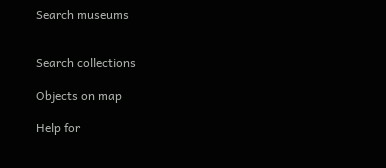Search museums


Search collections

Objects on map

Help for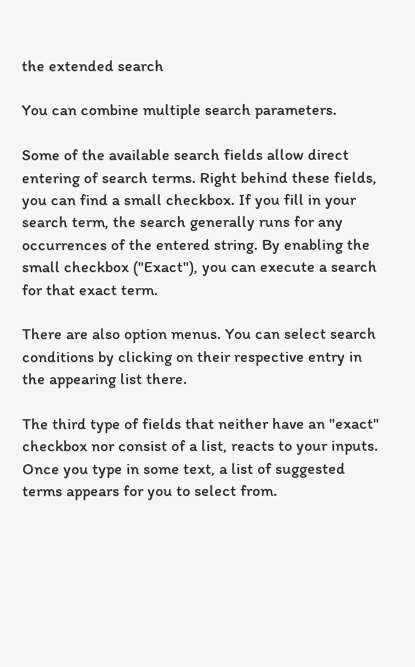the extended search

You can combine multiple search parameters.

Some of the available search fields allow direct entering of search terms. Right behind these fields, you can find a small checkbox. If you fill in your search term, the search generally runs for any occurrences of the entered string. By enabling the small checkbox ("Exact"), you can execute a search for that exact term.

There are also option menus. You can select search conditions by clicking on their respective entry in the appearing list there.

The third type of fields that neither have an "exact" checkbox nor consist of a list, reacts to your inputs. Once you type in some text, a list of suggested terms appears for you to select from.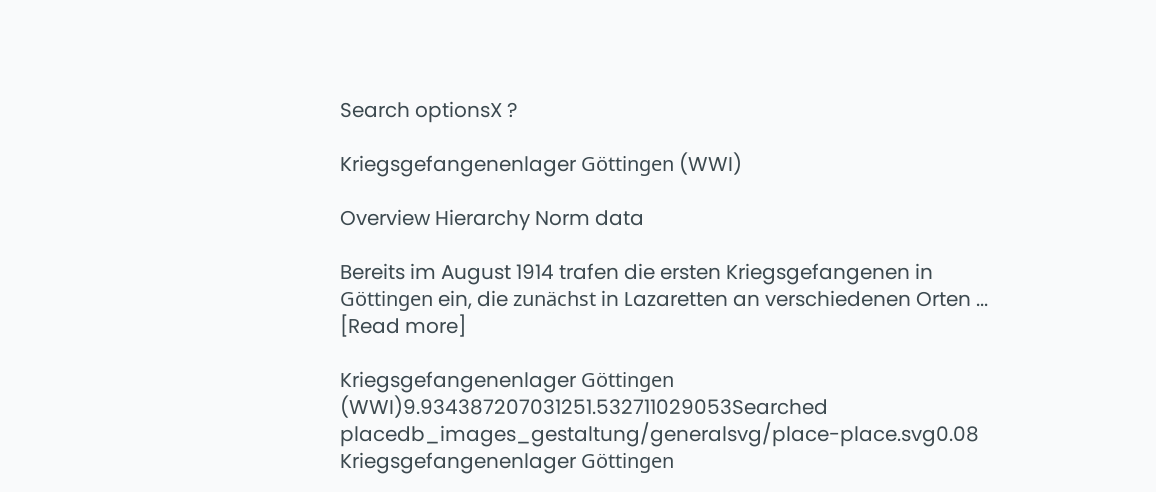Search optionsX ?

Kriegsgefangenenlager Göttingen (WWI)

Overview Hierarchy Norm data

Bereits im August 1914 trafen die ersten Kriegsgefangenen in Göttingen ein, die zunächst in Lazaretten an verschiedenen Orten ...
[Read more]

Kriegsgefangenenlager Göttingen (WWI)9.934387207031251.532711029053Searched placedb_images_gestaltung/generalsvg/place-place.svg0.08
Kriegsgefangenenlager Göttingen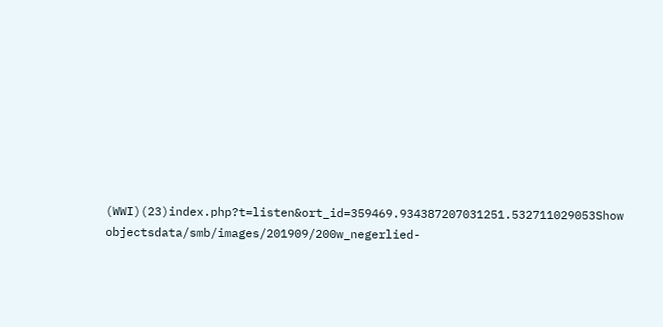(WWI)(23)index.php?t=listen&ort_id=359469.934387207031251.532711029053Show objectsdata/smb/images/201909/200w_negerlied-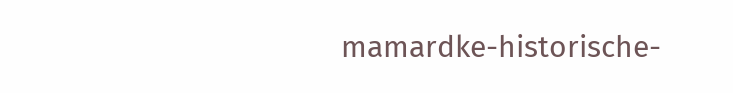mamardke-historische-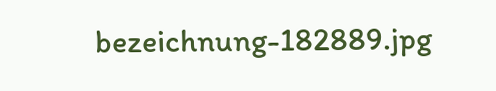bezeichnung-182889.jpg